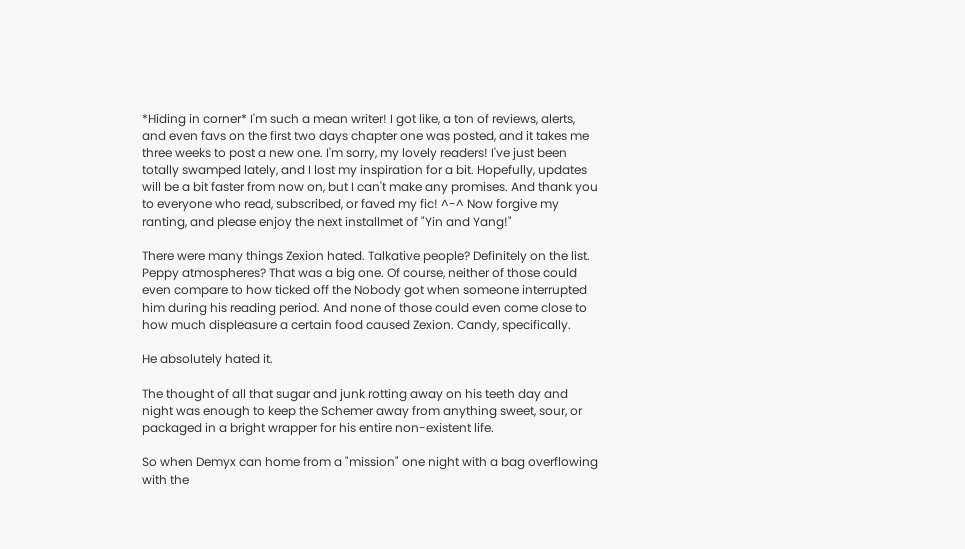*Hiding in corner* I'm such a mean writer! I got like, a ton of reviews, alerts, and even favs on the first two days chapter one was posted, and it takes me three weeks to post a new one. I'm sorry, my lovely readers! I've just been totally swamped lately, and I lost my inspiration for a bit. Hopefully, updates will be a bit faster from now on, but I can't make any promises. And thank you to everyone who read, subscribed, or faved my fic! ^-^ Now forgive my ranting, and please enjoy the next installmet of "Yin and Yang!"

There were many things Zexion hated. Talkative people? Definitely on the list. Peppy atmospheres? That was a big one. Of course, neither of those could even compare to how ticked off the Nobody got when someone interrupted him during his reading period. And none of those could even come close to how much displeasure a certain food caused Zexion. Candy, specifically.

He absolutely hated it.

The thought of all that sugar and junk rotting away on his teeth day and night was enough to keep the Schemer away from anything sweet, sour, or packaged in a bright wrapper for his entire non-existent life.

So when Demyx can home from a "mission" one night with a bag overflowing with the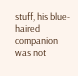stuff, his blue-haired companion was not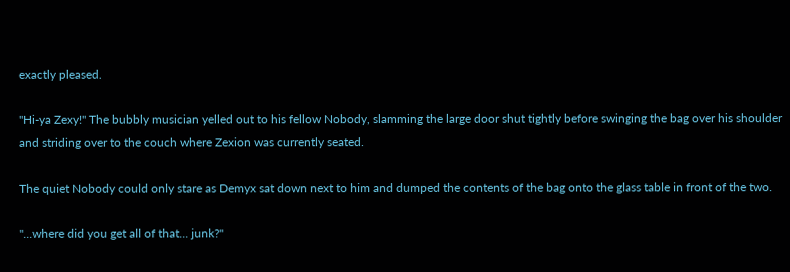exactly pleased.

"Hi-ya Zexy!" The bubbly musician yelled out to his fellow Nobody, slamming the large door shut tightly before swinging the bag over his shoulder and striding over to the couch where Zexion was currently seated.

The quiet Nobody could only stare as Demyx sat down next to him and dumped the contents of the bag onto the glass table in front of the two.

"...where did you get all of that... junk?"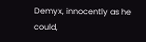Demyx, innocently as he could,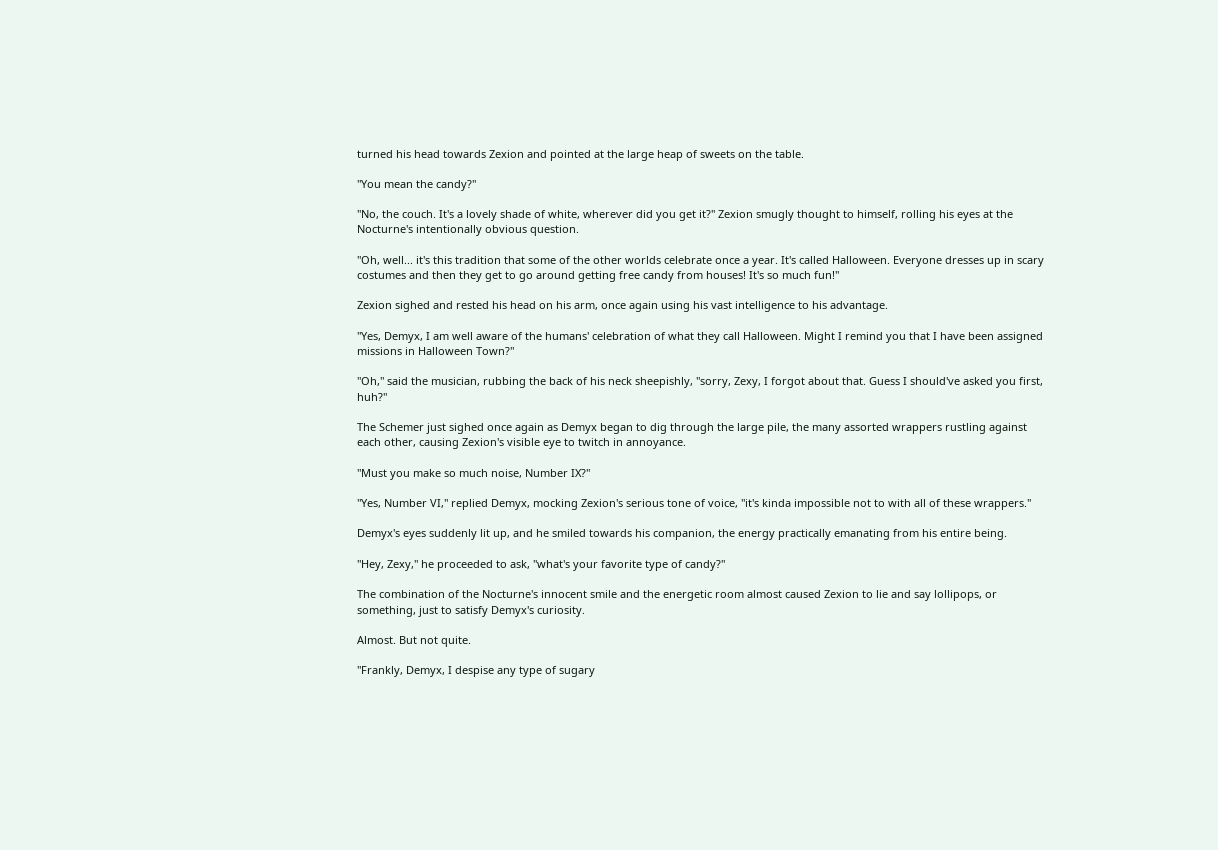turned his head towards Zexion and pointed at the large heap of sweets on the table.

"You mean the candy?"

"No, the couch. It's a lovely shade of white, wherever did you get it?" Zexion smugly thought to himself, rolling his eyes at the Nocturne's intentionally obvious question.

"Oh, well... it's this tradition that some of the other worlds celebrate once a year. It's called Halloween. Everyone dresses up in scary costumes and then they get to go around getting free candy from houses! It's so much fun!"

Zexion sighed and rested his head on his arm, once again using his vast intelligence to his advantage.

"Yes, Demyx, I am well aware of the humans' celebration of what they call Halloween. Might I remind you that I have been assigned missions in Halloween Town?"

"Oh," said the musician, rubbing the back of his neck sheepishly, "sorry, Zexy, I forgot about that. Guess I should've asked you first, huh?"

The Schemer just sighed once again as Demyx began to dig through the large pile, the many assorted wrappers rustling against each other, causing Zexion's visible eye to twitch in annoyance.

"Must you make so much noise, Number IX?"

"Yes, Number VI," replied Demyx, mocking Zexion's serious tone of voice, "it's kinda impossible not to with all of these wrappers."

Demyx's eyes suddenly lit up, and he smiled towards his companion, the energy practically emanating from his entire being.

"Hey, Zexy," he proceeded to ask, "what's your favorite type of candy?"

The combination of the Nocturne's innocent smile and the energetic room almost caused Zexion to lie and say lollipops, or something, just to satisfy Demyx's curiosity.

Almost. But not quite.

"Frankly, Demyx, I despise any type of sugary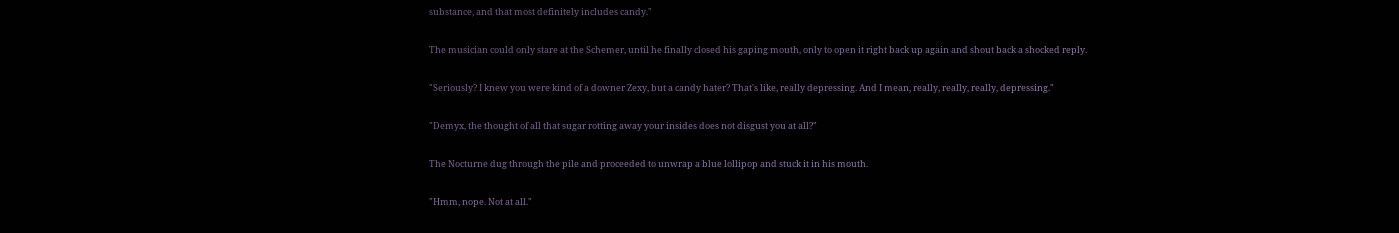substance, and that most definitely includes candy."

The musician could only stare at the Schemer, until he finally closed his gaping mouth, only to open it right back up again and shout back a shocked reply.

"Seriously? I knew you were kind of a downer Zexy, but a candy hater? That's like, really depressing. And I mean, really, really, really, depressing."

"Demyx, the thought of all that sugar rotting away your insides does not disgust you at all?"

The Nocturne dug through the pile and proceeded to unwrap a blue lollipop and stuck it in his mouth.

"Hmm, nope. Not at all."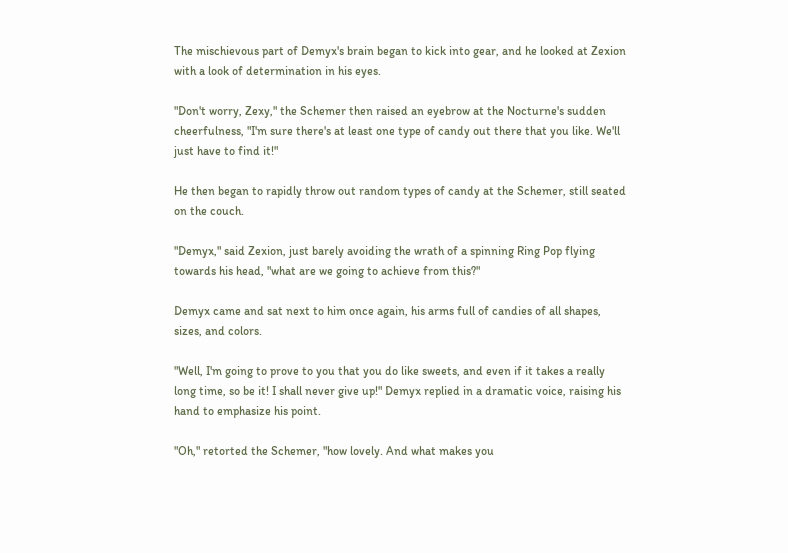The mischievous part of Demyx's brain began to kick into gear, and he looked at Zexion with a look of determination in his eyes.

"Don't worry, Zexy," the Schemer then raised an eyebrow at the Nocturne's sudden cheerfulness, "I'm sure there's at least one type of candy out there that you like. We'll just have to find it!"

He then began to rapidly throw out random types of candy at the Schemer, still seated on the couch.

"Demyx," said Zexion, just barely avoiding the wrath of a spinning Ring Pop flying towards his head, "what are we going to achieve from this?"

Demyx came and sat next to him once again, his arms full of candies of all shapes, sizes, and colors.

"Well, I'm going to prove to you that you do like sweets, and even if it takes a really long time, so be it! I shall never give up!" Demyx replied in a dramatic voice, raising his hand to emphasize his point.

"Oh," retorted the Schemer, "how lovely. And what makes you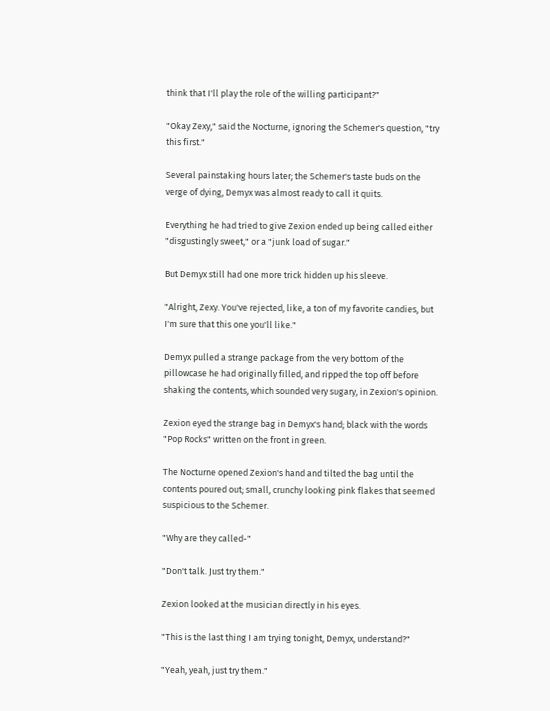think that I'll play the role of the willing participant?"

"Okay Zexy," said the Nocturne, ignoring the Schemer's question, "try this first."

Several painstaking hours later; the Schemer's taste buds on the verge of dying, Demyx was almost ready to call it quits.

Everything he had tried to give Zexion ended up being called either "disgustingly sweet," or a "junk load of sugar."

But Demyx still had one more trick hidden up his sleeve.

"Alright, Zexy. You've rejected, like, a ton of my favorite candies, but I'm sure that this one you'll like."

Demyx pulled a strange package from the very bottom of the pillowcase he had originally filled, and ripped the top off before shaking the contents, which sounded very sugary, in Zexion's opinion.

Zexion eyed the strange bag in Demyx's hand; black with the words "Pop Rocks" written on the front in green.

The Nocturne opened Zexion's hand and tilted the bag until the contents poured out; small, crunchy looking pink flakes that seemed suspicious to the Schemer.

"Why are they called-"

"Don't talk. Just try them."

Zexion looked at the musician directly in his eyes.

"This is the last thing I am trying tonight, Demyx, understand?"

"Yeah, yeah, just try them."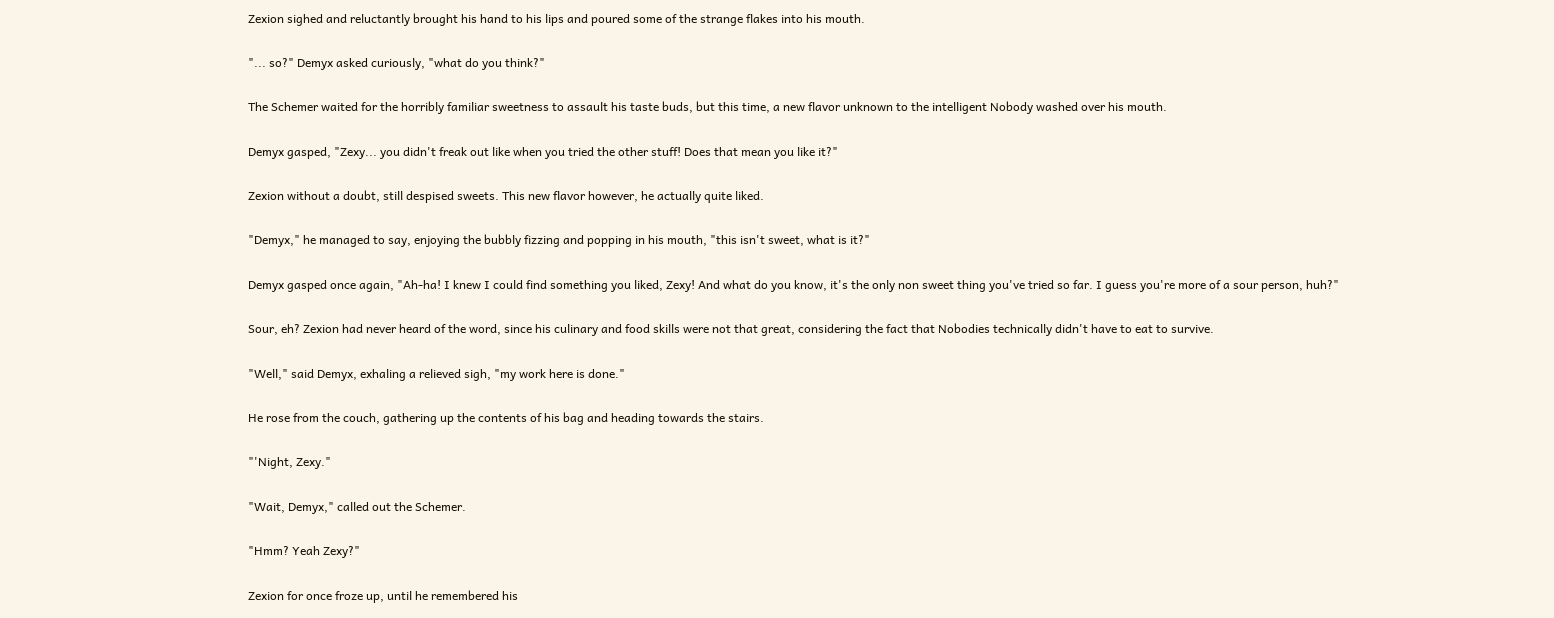Zexion sighed and reluctantly brought his hand to his lips and poured some of the strange flakes into his mouth.

"... so?" Demyx asked curiously, "what do you think?"

The Schemer waited for the horribly familiar sweetness to assault his taste buds, but this time, a new flavor unknown to the intelligent Nobody washed over his mouth.

Demyx gasped, "Zexy... you didn't freak out like when you tried the other stuff! Does that mean you like it?"

Zexion without a doubt, still despised sweets. This new flavor however, he actually quite liked.

"Demyx," he managed to say, enjoying the bubbly fizzing and popping in his mouth, "this isn't sweet, what is it?"

Demyx gasped once again, "Ah-ha! I knew I could find something you liked, Zexy! And what do you know, it's the only non sweet thing you've tried so far. I guess you're more of a sour person, huh?"

Sour, eh? Zexion had never heard of the word, since his culinary and food skills were not that great, considering the fact that Nobodies technically didn't have to eat to survive.

"Well," said Demyx, exhaling a relieved sigh, "my work here is done."

He rose from the couch, gathering up the contents of his bag and heading towards the stairs.

"'Night, Zexy."

"Wait, Demyx," called out the Schemer.

"Hmm? Yeah Zexy?"

Zexion for once froze up, until he remembered his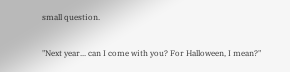small question.

"Next year... can I come with you? For Halloween, I mean?"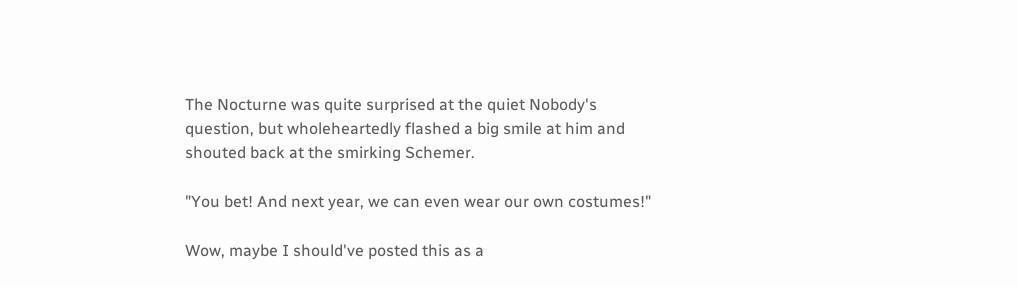The Nocturne was quite surprised at the quiet Nobody's question, but wholeheartedly flashed a big smile at him and shouted back at the smirking Schemer.

"You bet! And next year, we can even wear our own costumes!"

Wow, maybe I should've posted this as a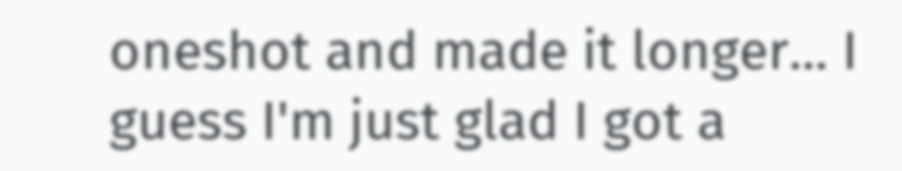oneshot and made it longer... I guess I'm just glad I got a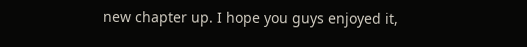new chapter up. I hope you guys enjoyed it,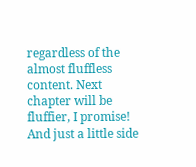regardless of the almost fluffless content. Next chapter will be fluffier, I promise! And just a little side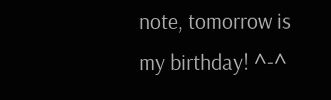note, tomorrow is my birthday! ^-^